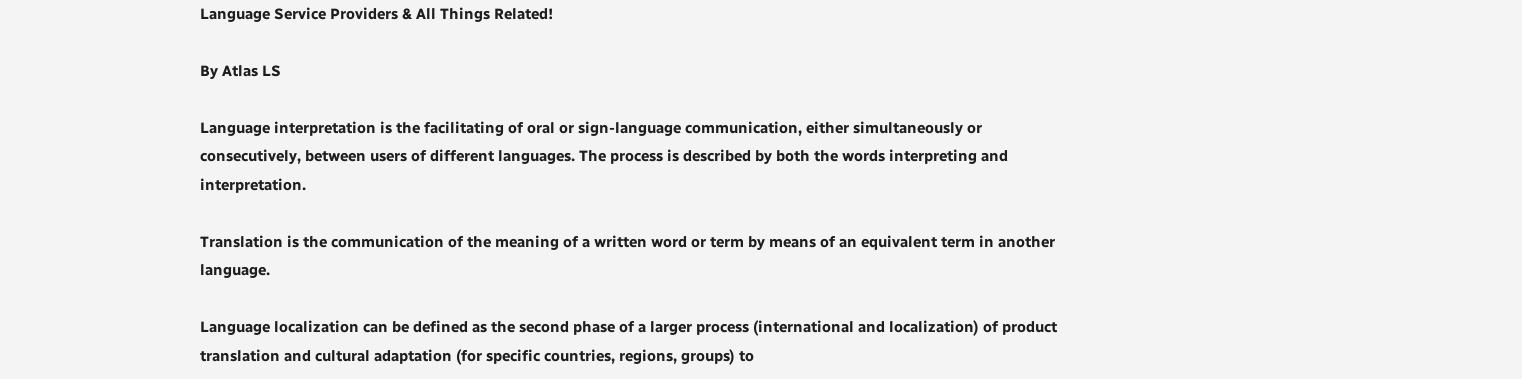Language Service Providers & All Things Related!

By Atlas LS

Language interpretation is the facilitating of oral or sign-language communication, either simultaneously or consecutively, between users of different languages. The process is described by both the words interpreting and interpretation.

Translation is the communication of the meaning of a written word or term by means of an equivalent term in another language.

Language localization can be defined as the second phase of a larger process (international and localization) of product translation and cultural adaptation (for specific countries, regions, groups) to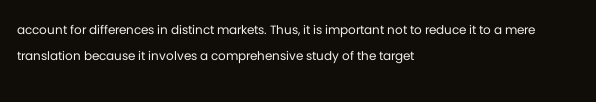account for differences in distinct markets. Thus, it is important not to reduce it to a mere translation because it involves a comprehensive study of the target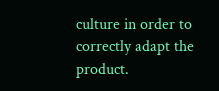culture in order to correctly adapt the product.